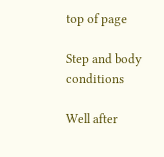top of page

Step and body conditions

Well after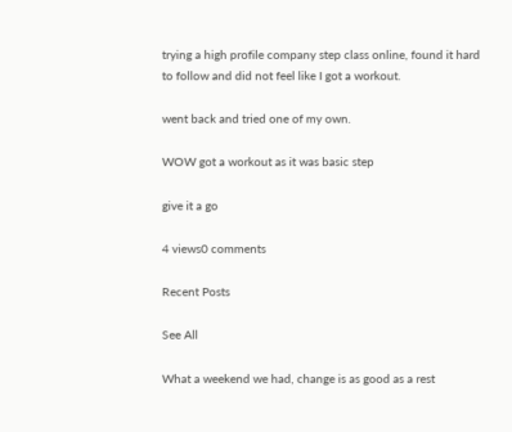trying a high profile company step class online, found it hard to follow and did not feel like I got a workout.

went back and tried one of my own.

WOW got a workout as it was basic step

give it a go

4 views0 comments

Recent Posts

See All

What a weekend we had, change is as good as a rest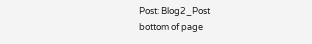Post: Blog2_Post
bottom of page